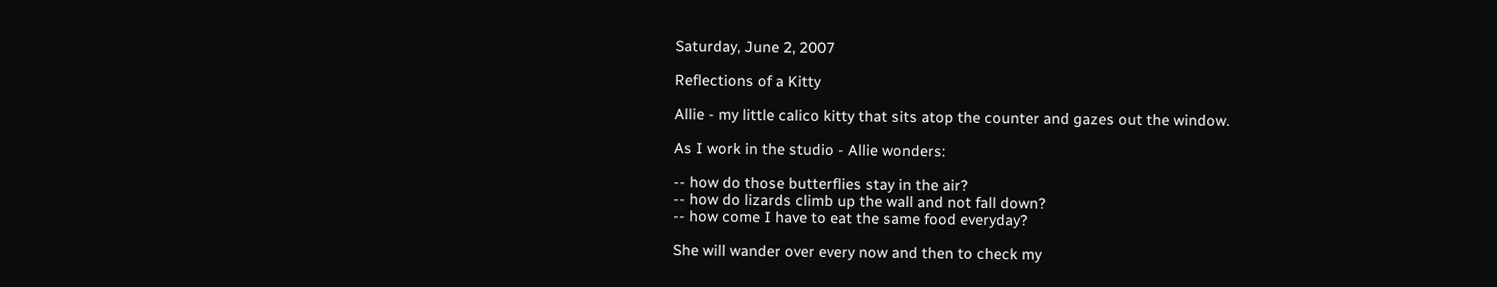Saturday, June 2, 2007

Reflections of a Kitty

Allie - my little calico kitty that sits atop the counter and gazes out the window.

As I work in the studio - Allie wonders:

-- how do those butterflies stay in the air?
-- how do lizards climb up the wall and not fall down?
-- how come I have to eat the same food everyday?

She will wander over every now and then to check my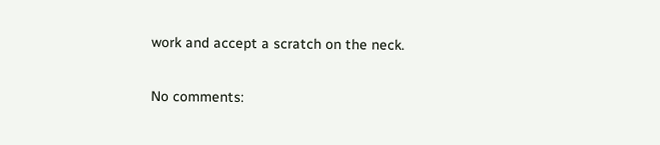work and accept a scratch on the neck.

No comments: